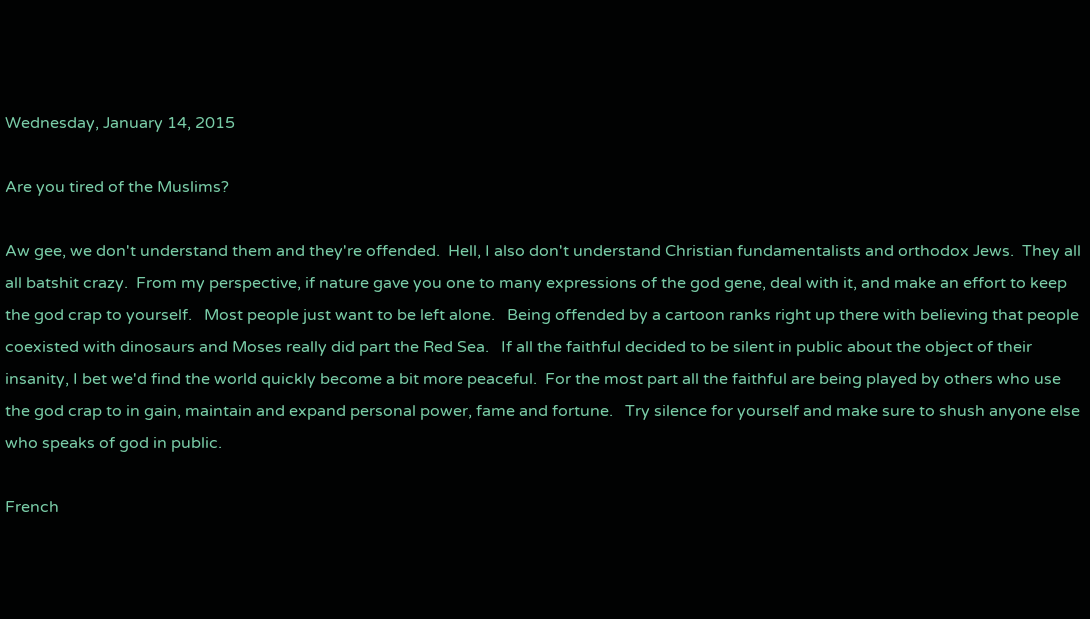Wednesday, January 14, 2015

Are you tired of the Muslims?

Aw gee, we don't understand them and they're offended.  Hell, I also don't understand Christian fundamentalists and orthodox Jews.  They all all batshit crazy.  From my perspective, if nature gave you one to many expressions of the god gene, deal with it, and make an effort to keep the god crap to yourself.   Most people just want to be left alone.   Being offended by a cartoon ranks right up there with believing that people coexisted with dinosaurs and Moses really did part the Red Sea.   If all the faithful decided to be silent in public about the object of their insanity, I bet we'd find the world quickly become a bit more peaceful.  For the most part all the faithful are being played by others who use the god crap to in gain, maintain and expand personal power, fame and fortune.   Try silence for yourself and make sure to shush anyone else who speaks of god in public.

French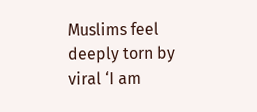Muslims feel deeply torn by viral ‘I am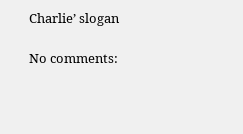Charlie’ slogan

No comments: